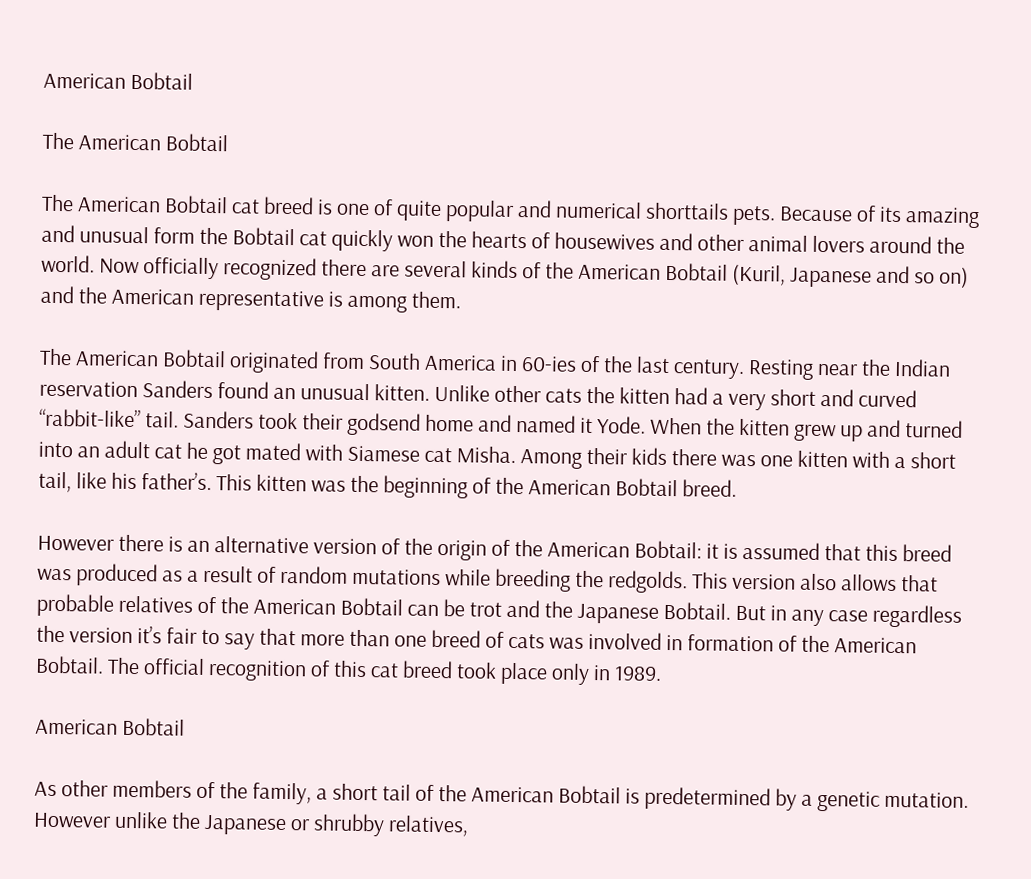American Bobtail

The American Bobtail

The American Bobtail cat breed is one of quite popular and numerical shorttails pets. Because of its amazing and unusual form the Bobtail cat quickly won the hearts of housewives and other animal lovers around the world. Now officially recognized there are several kinds of the American Bobtail (Kuril, Japanese and so on) and the American representative is among them.

The American Bobtail originated from South America in 60-ies of the last century. Resting near the Indian reservation Sanders found an unusual kitten. Unlike other cats the kitten had a very short and curved “rabbit-like” tail. Sanders took their godsend home and named it Yode. When the kitten grew up and turned into an adult cat he got mated with Siamese cat Misha. Among their kids there was one kitten with a short tail, like his father’s. This kitten was the beginning of the American Bobtail breed.

However there is an alternative version of the origin of the American Bobtail: it is assumed that this breed was produced as a result of random mutations while breeding the redgolds. This version also allows that probable relatives of the American Bobtail can be trot and the Japanese Bobtail. But in any case regardless the version it’s fair to say that more than one breed of cats was involved in formation of the American Bobtail. The official recognition of this cat breed took place only in 1989.

American Bobtail

As other members of the family, a short tail of the American Bobtail is predetermined by a genetic mutation. However unlike the Japanese or shrubby relatives,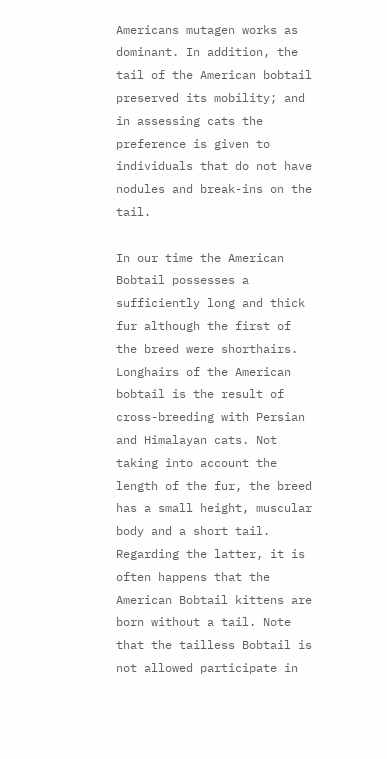Americans mutagen works as dominant. In addition, the tail of the American bobtail preserved its mobility; and in assessing cats the preference is given to individuals that do not have nodules and break-ins on the tail.

In our time the American Bobtail possesses a sufficiently long and thick fur although the first of the breed were shorthairs. Longhairs of the American bobtail is the result of cross-breeding with Persian and Himalayan cats. Not taking into account the length of the fur, the breed has a small height, muscular body and a short tail. Regarding the latter, it is often happens that the American Bobtail kittens are born without a tail. Note that the tailless Bobtail is not allowed participate in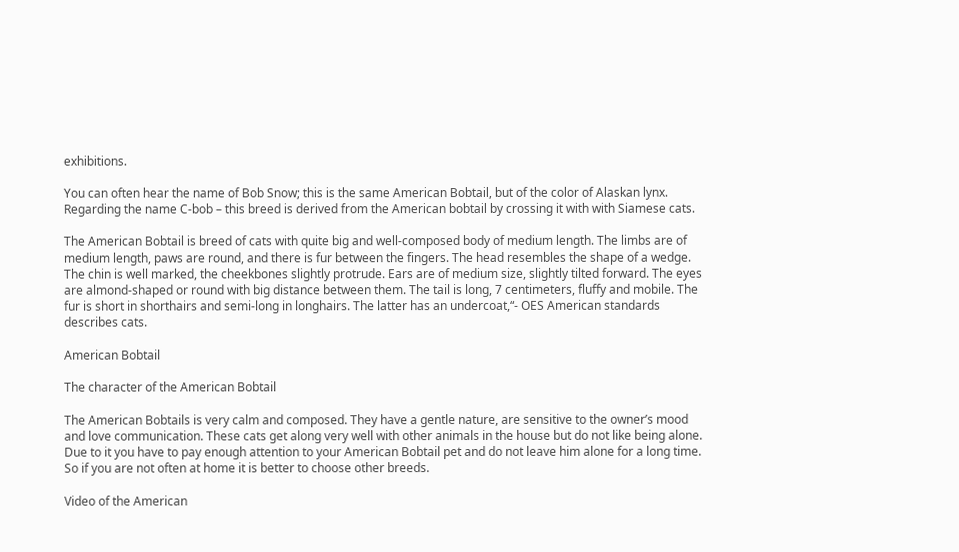exhibitions.

You can often hear the name of Bob Snow; this is the same American Bobtail, but of the color of Alaskan lynx. Regarding the name C-bob – this breed is derived from the American bobtail by crossing it with with Siamese cats.

The American Bobtail is breed of cats with quite big and well-composed body of medium length. The limbs are of medium length, paws are round, and there is fur between the fingers. The head resembles the shape of a wedge. The chin is well marked, the cheekbones slightly protrude. Ears are of medium size, slightly tilted forward. The eyes are almond-shaped or round with big distance between them. The tail is long, 7 centimeters, fluffy and mobile. The fur is short in shorthairs and semi-long in longhairs. The latter has an undercoat,“- OES American standards describes cats.

American Bobtail

The character of the American Bobtail

The American Bobtails is very calm and composed. They have a gentle nature, are sensitive to the owner’s mood and love communication. These cats get along very well with other animals in the house but do not like being alone. Due to it you have to pay enough attention to your American Bobtail pet and do not leave him alone for a long time. So if you are not often at home it is better to choose other breeds.

Video of the American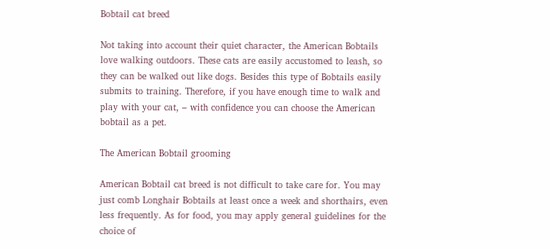Bobtail cat breed

Not taking into account their quiet character, the American Bobtails love walking outdoors. These cats are easily accustomed to leash, so they can be walked out like dogs. Besides this type of Bobtails easily submits to training. Therefore, if you have enough time to walk and play with your cat, – with confidence you can choose the American bobtail as a pet.

The American Bobtail grooming

American Bobtail cat breed is not difficult to take care for. You may just comb Longhair Bobtails at least once a week and shorthairs, even less frequently. As for food, you may apply general guidelines for the choice of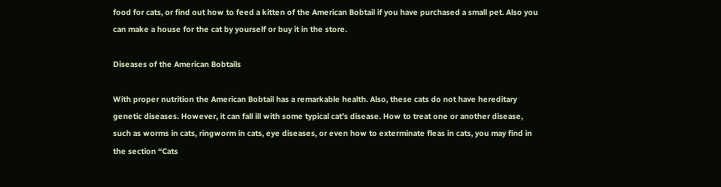food for cats, or find out how to feed a kitten of the American Bobtail if you have purchased a small pet. Also you can make a house for the cat by yourself or buy it in the store.

Diseases of the American Bobtails

With proper nutrition the American Bobtail has a remarkable health. Also, these cats do not have hereditary genetic diseases. However, it can fall ill with some typical cat’s disease. How to treat one or another disease, such as worms in cats, ringworm in cats, eye diseases, or even how to exterminate fleas in cats, you may find in the section “Cats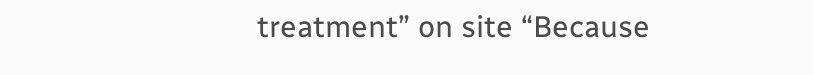treatment” on site “Because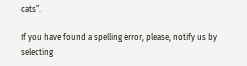cats”.

If you have found a spelling error, please, notify us by selecting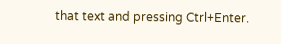that text and pressing Ctrl+Enter.